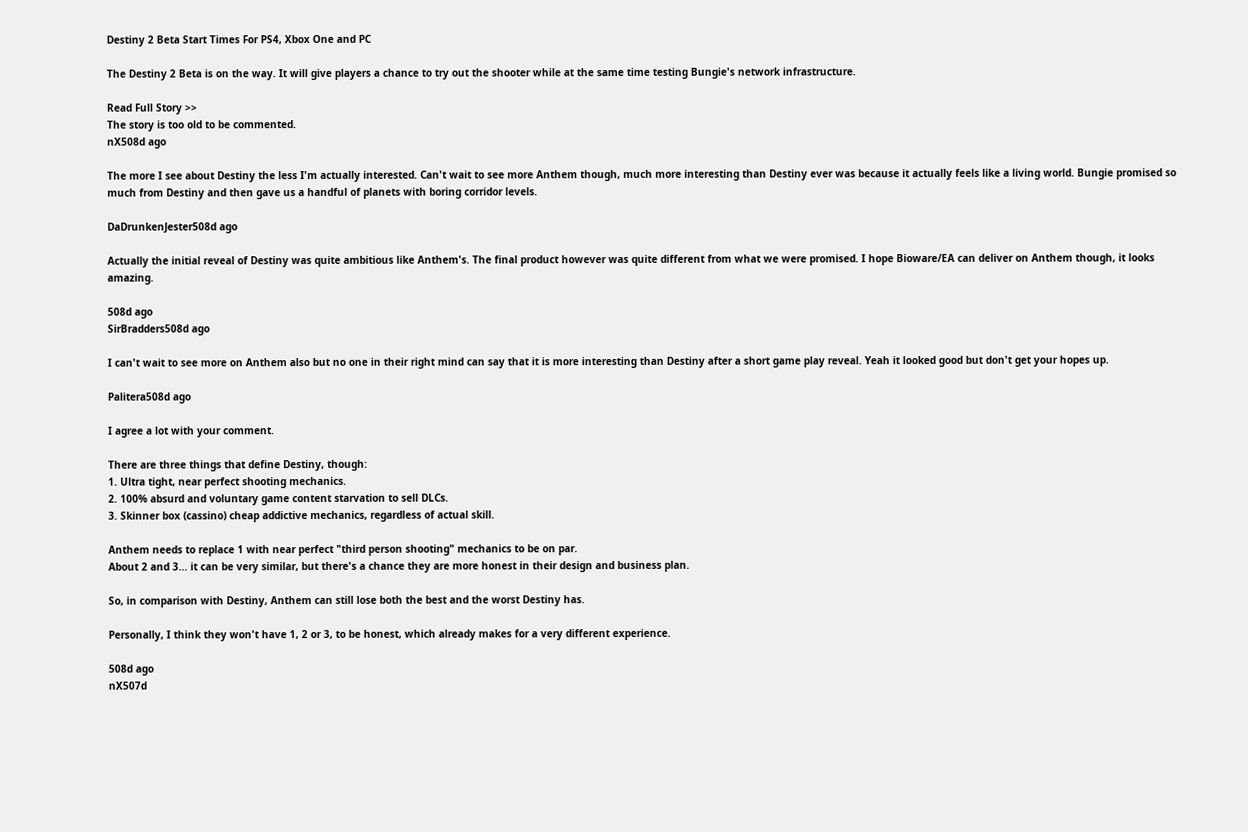Destiny 2 Beta Start Times For PS4, Xbox One and PC

The Destiny 2 Beta is on the way. It will give players a chance to try out the shooter while at the same time testing Bungie's network infrastructure.

Read Full Story >>
The story is too old to be commented.
nX508d ago

The more I see about Destiny the less I'm actually interested. Can't wait to see more Anthem though, much more interesting than Destiny ever was because it actually feels like a living world. Bungie promised so much from Destiny and then gave us a handful of planets with boring corridor levels.

DaDrunkenJester508d ago

Actually the initial reveal of Destiny was quite ambitious like Anthem's. The final product however was quite different from what we were promised. I hope Bioware/EA can deliver on Anthem though, it looks amazing.

508d ago
SirBradders508d ago

I can't wait to see more on Anthem also but no one in their right mind can say that it is more interesting than Destiny after a short game play reveal. Yeah it looked good but don't get your hopes up.

Palitera508d ago

I agree a lot with your comment.

There are three things that define Destiny, though:
1. Ultra tight, near perfect shooting mechanics.
2. 100% absurd and voluntary game content starvation to sell DLCs.
3. Skinner box (cassino) cheap addictive mechanics, regardless of actual skill.

Anthem needs to replace 1 with near perfect "third person shooting" mechanics to be on par.
About 2 and 3... it can be very similar, but there's a chance they are more honest in their design and business plan.

So, in comparison with Destiny, Anthem can still lose both the best and the worst Destiny has.

Personally, I think they won't have 1, 2 or 3, to be honest, which already makes for a very different experience.

508d ago
nX507d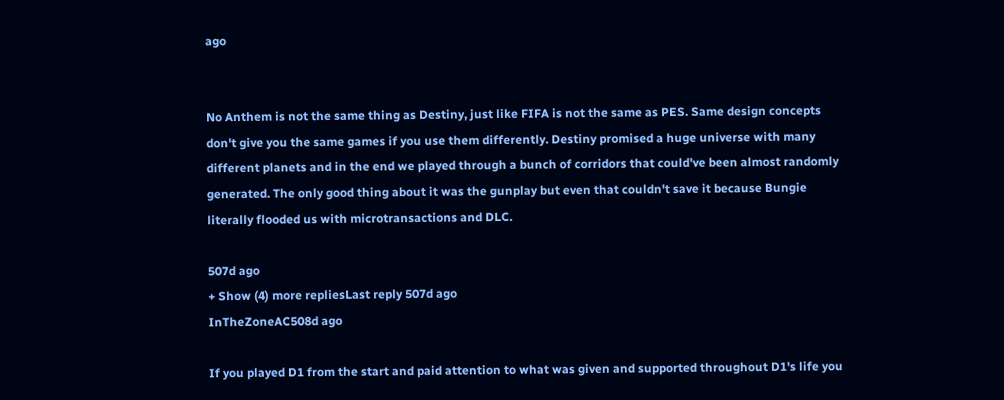ago


No Anthem is not the same thing as Destiny, just like FIFA is not the same as PES. Same design concepts don't give you the same games if you use them differently. Destiny promised a huge universe with many different planets and in the end we played through a bunch of corridors that could've been almost randomly generated. The only good thing about it was the gunplay but even that couldn't save it because Bungie literally flooded us with microtransactions and DLC.

507d ago
+ Show (4) more repliesLast reply 507d ago
InTheZoneAC508d ago

If you played D1 from the start and paid attention to what was given and supported throughout D1's life you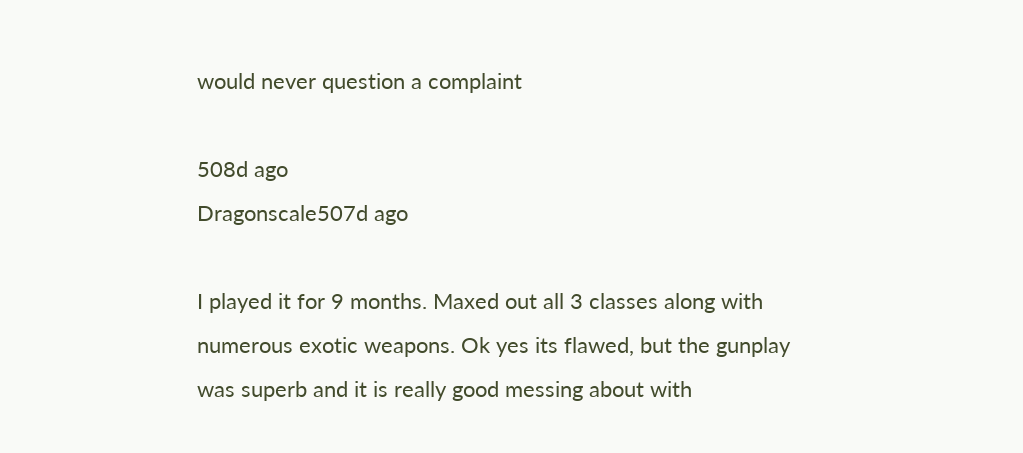would never question a complaint

508d ago
Dragonscale507d ago

I played it for 9 months. Maxed out all 3 classes along with numerous exotic weapons. Ok yes its flawed, but the gunplay was superb and it is really good messing about with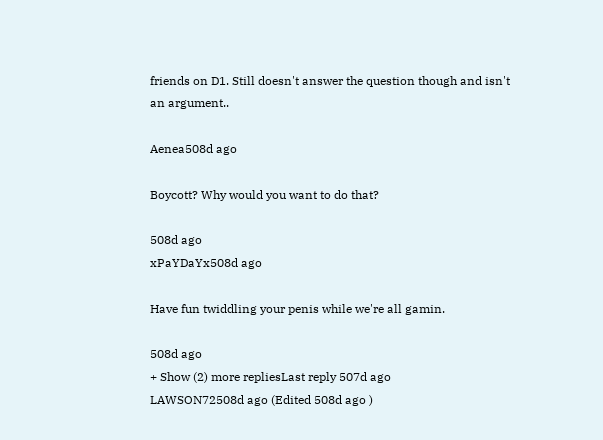friends on D1. Still doesn't answer the question though and isn't an argument..

Aenea508d ago

Boycott? Why would you want to do that?

508d ago
xPaYDaYx508d ago

Have fun twiddling your penis while we're all gamin.

508d ago
+ Show (2) more repliesLast reply 507d ago
LAWSON72508d ago (Edited 508d ago )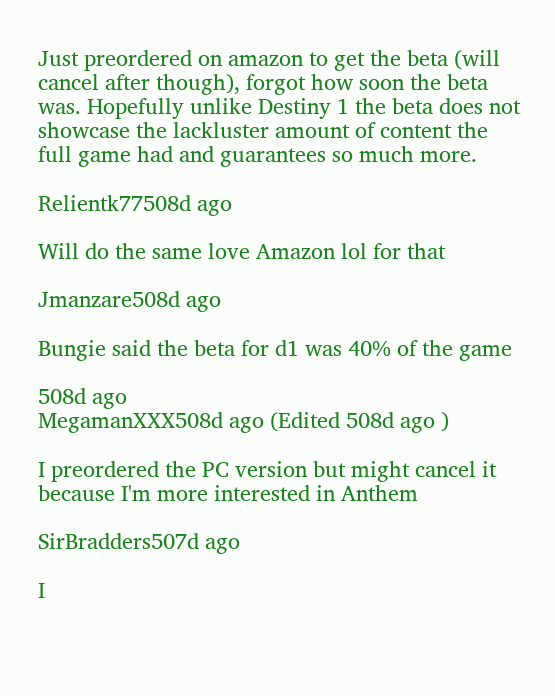Just preordered on amazon to get the beta (will cancel after though), forgot how soon the beta was. Hopefully unlike Destiny 1 the beta does not showcase the lackluster amount of content the full game had and guarantees so much more.

Relientk77508d ago

Will do the same love Amazon lol for that

Jmanzare508d ago

Bungie said the beta for d1 was 40% of the game

508d ago
MegamanXXX508d ago (Edited 508d ago )

I preordered the PC version but might cancel it because I'm more interested in Anthem

SirBradders507d ago

I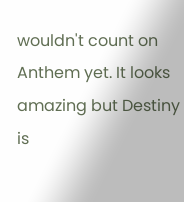wouldn't count on Anthem yet. It looks amazing but Destiny is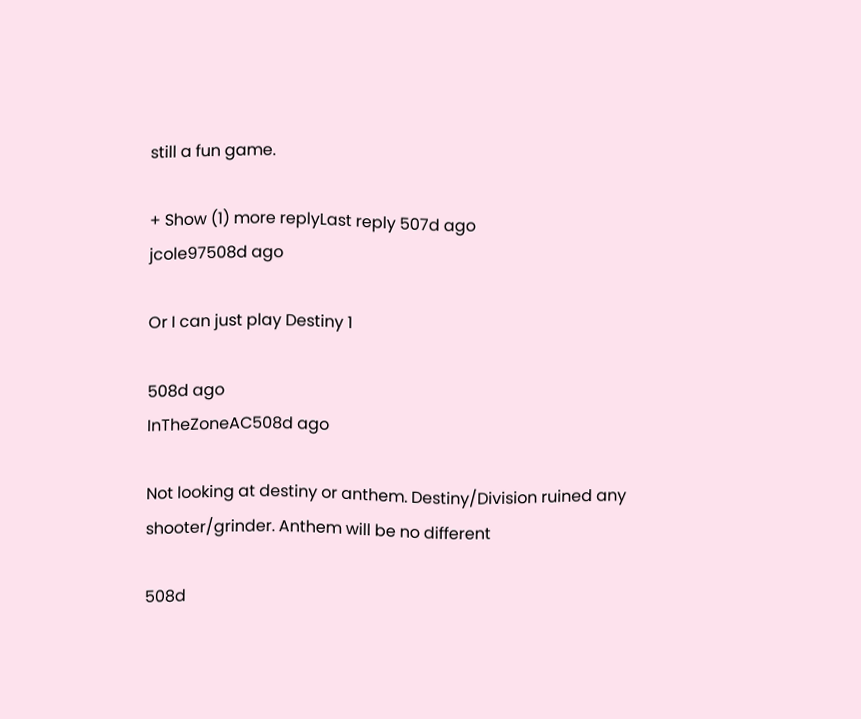still a fun game.

+ Show (1) more replyLast reply 507d ago
jcole97508d ago

Or I can just play Destiny 1

508d ago
InTheZoneAC508d ago

Not looking at destiny or anthem. Destiny/Division ruined any shooter/grinder. Anthem will be no different

508d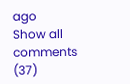ago
Show all comments (37)